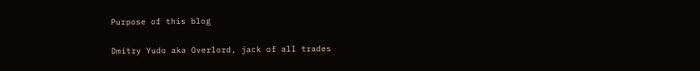Purpose of this blog

Dmitry Yudo aka Overlord, jack of all trades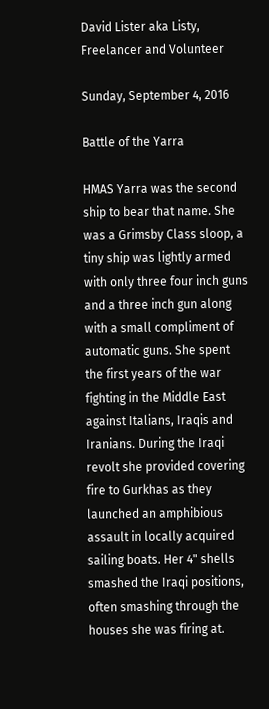David Lister aka Listy, Freelancer and Volunteer

Sunday, September 4, 2016

Battle of the Yarra

HMAS Yarra was the second ship to bear that name. She was a Grimsby Class sloop, a tiny ship was lightly armed with only three four inch guns and a three inch gun along with a small compliment of automatic guns. She spent the first years of the war fighting in the Middle East against Italians, Iraqis and Iranians. During the Iraqi revolt she provided covering fire to Gurkhas as they launched an amphibious assault in locally acquired sailing boats. Her 4" shells smashed the Iraqi positions, often smashing through the houses she was firing at.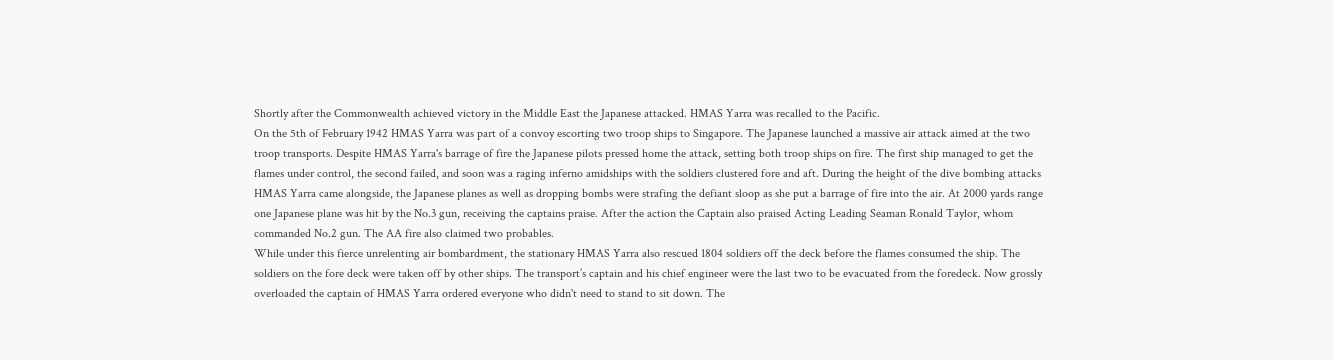Shortly after the Commonwealth achieved victory in the Middle East the Japanese attacked. HMAS Yarra was recalled to the Pacific.
On the 5th of February 1942 HMAS Yarra was part of a convoy escorting two troop ships to Singapore. The Japanese launched a massive air attack aimed at the two troop transports. Despite HMAS Yarra's barrage of fire the Japanese pilots pressed home the attack, setting both troop ships on fire. The first ship managed to get the flames under control, the second failed, and soon was a raging inferno amidships with the soldiers clustered fore and aft. During the height of the dive bombing attacks HMAS Yarra came alongside, the Japanese planes as well as dropping bombs were strafing the defiant sloop as she put a barrage of fire into the air. At 2000 yards range one Japanese plane was hit by the No.3 gun, receiving the captains praise. After the action the Captain also praised Acting Leading Seaman Ronald Taylor, whom commanded No.2 gun. The AA fire also claimed two probables.
While under this fierce unrelenting air bombardment, the stationary HMAS Yarra also rescued 1804 soldiers off the deck before the flames consumed the ship. The soldiers on the fore deck were taken off by other ships. The transport’s captain and his chief engineer were the last two to be evacuated from the foredeck. Now grossly overloaded the captain of HMAS Yarra ordered everyone who didn't need to stand to sit down. The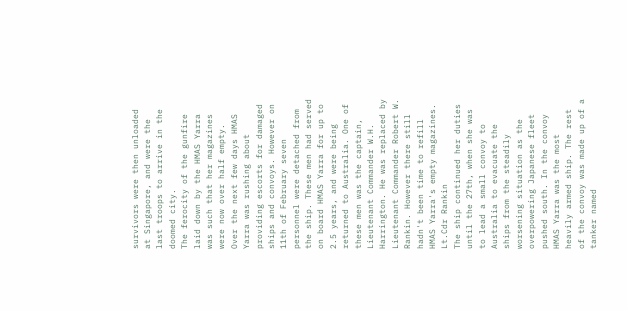survivors were then unloaded at Singapore, and were the last troops to arrive in the doomed city.
The ferocity of the gunfire laid down by the HMAS Yarra was such that her magazines were now over half empty.
Over the next few days HMAS Yarra was rushing about providing escorts for damaged ships and convoys. However on 11th of February seven personnel were detached from the ship. These men had served on board HMAS Yarra for up to 2.5 years, and were being returned to Australia. One of these men was the captain, Lieutenant Commander W.H. Harrington. He was replaced by Lieutenant Commander Robert W. Rankin. However there still hadn't been time to refill HMAS Yarra's empty magazines.
Lt.Cdr Rankin
The ship continued her duties until the 27th, when she was to lead a small convoy to Australia to evacuate the ships from the steadily worsening situation as the overpowering Japanese fleet pushed south. In the convoy HMAS Yarra was the most heavily armed ship. The rest of the convoy was made up of a tanker named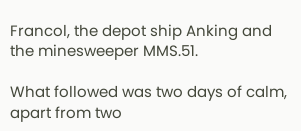Francol, the depot ship Anking and the minesweeper MMS.51.

What followed was two days of calm, apart from two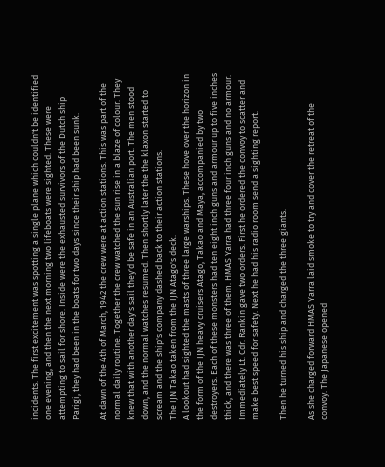incidents. The first excitement was spotting a single plane which couldn't be identified one evening, and then the next morning two lifeboats were sighted. These were attempting to sail for shore. Inside were the exhausted survivors of the Dutch ship Parigi, they had been in the boats for two days since their ship had been sunk.

At dawn of the 4th of March, 1942 the crew were at action stations. This was part of the normal daily routine. Together the crew watched the sun rise in a blaze of colour. They knew that with another day's sail they'd be safe in an Australian port. The men stood down, and the normal watches resumed. Then shortly later the the klaxon started to scream and the ship's company dashed back to their action stations.
The IJN Takao taken from the IJN Atago's deck.
A lookout had sighted the masts of three large warships. These hove over the horizon in the form of the IJN heavy cruisers Atago, Takao and Maya, accompanied by two destroyers. Each of these monsters had ten eight inch guns and armour up to five inches thick, and there was three of them. HMAS Yarra had three four inch guns and no armour.
Immediately Lt. Cdr. Rankin gave two orders. First he ordered the convoy to scatter and make best speed for safety. Next he had his radio room send a sighting report.

Then he turned his ship and charged the three giants.

As she charged forward HMAS Yarra laid smoke to try and cover the retreat of the convoy. The Japanese opened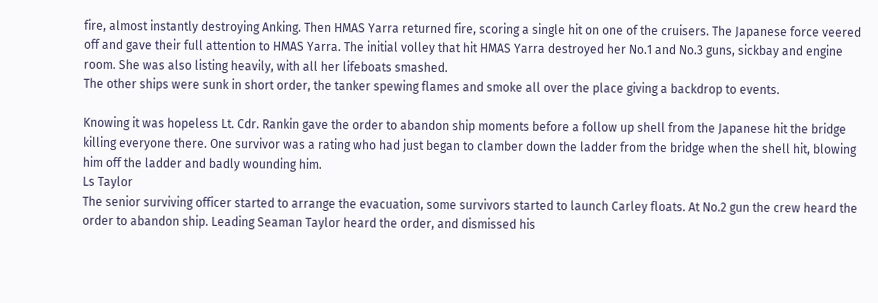fire, almost instantly destroying Anking. Then HMAS Yarra returned fire, scoring a single hit on one of the cruisers. The Japanese force veered off and gave their full attention to HMAS Yarra. The initial volley that hit HMAS Yarra destroyed her No.1 and No.3 guns, sickbay and engine room. She was also listing heavily, with all her lifeboats smashed.
The other ships were sunk in short order, the tanker spewing flames and smoke all over the place giving a backdrop to events.

Knowing it was hopeless Lt. Cdr. Rankin gave the order to abandon ship moments before a follow up shell from the Japanese hit the bridge killing everyone there. One survivor was a rating who had just began to clamber down the ladder from the bridge when the shell hit, blowing him off the ladder and badly wounding him.
Ls Taylor
The senior surviving officer started to arrange the evacuation, some survivors started to launch Carley floats. At No.2 gun the crew heard the order to abandon ship. Leading Seaman Taylor heard the order, and dismissed his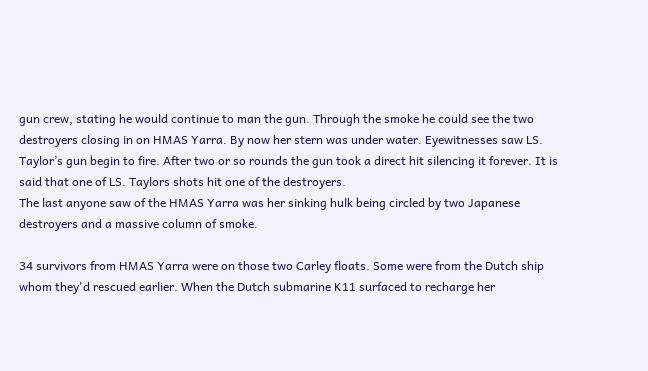gun crew, stating he would continue to man the gun. Through the smoke he could see the two destroyers closing in on HMAS Yarra. By now her stern was under water. Eyewitnesses saw LS. Taylor’s gun begin to fire. After two or so rounds the gun took a direct hit silencing it forever. It is said that one of LS. Taylors shots hit one of the destroyers.
The last anyone saw of the HMAS Yarra was her sinking hulk being circled by two Japanese destroyers and a massive column of smoke.

34 survivors from HMAS Yarra were on those two Carley floats. Some were from the Dutch ship whom they'd rescued earlier. When the Dutch submarine K11 surfaced to recharge her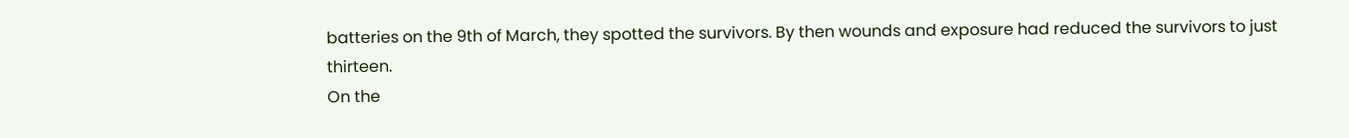batteries on the 9th of March, they spotted the survivors. By then wounds and exposure had reduced the survivors to just thirteen.
On the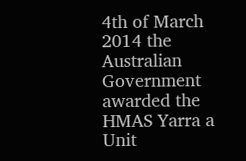4th of March 2014 the Australian Government awarded the HMAS Yarra a Unit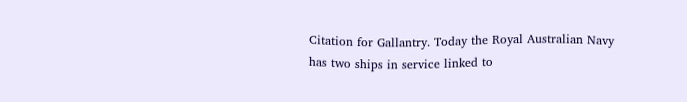Citation for Gallantry. Today the Royal Australian Navy has two ships in service linked to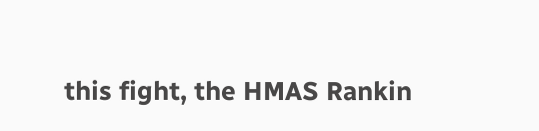this fight, the HMAS Rankin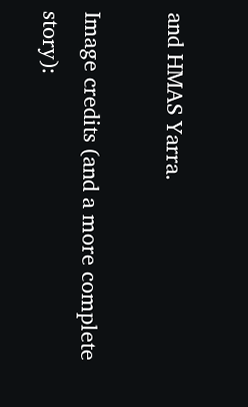and HMAS Yarra.

Image credits (and a more complete story):